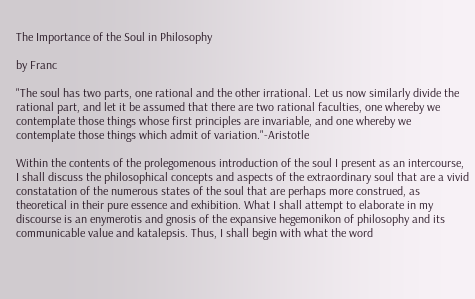The Importance of the Soul in Philosophy

by Franc

"The soul has two parts, one rational and the other irrational. Let us now similarly divide the rational part, and let it be assumed that there are two rational faculties, one whereby we contemplate those things whose first principles are invariable, and one whereby we contemplate those things which admit of variation."-Aristotle

Within the contents of the prolegomenous introduction of the soul I present as an intercourse, I shall discuss the philosophical concepts and aspects of the extraordinary soul that are a vivid constatation of the numerous states of the soul that are perhaps more construed, as theoretical in their pure essence and exhibition. What I shall attempt to elaborate in my discourse is an enymerotis and gnosis of the expansive hegemonikon of philosophy and its communicable value and katalepsis. Thus, I shall begin with what the word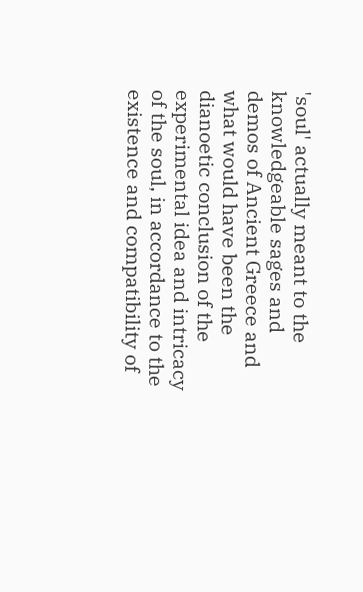'soul' actually meant to the knowledgeable sages and demos of Ancient Greece and what would have been the dianoetic conclusion of the experimental idea and intricacy of the soul, in accordance to the existence and compatibility of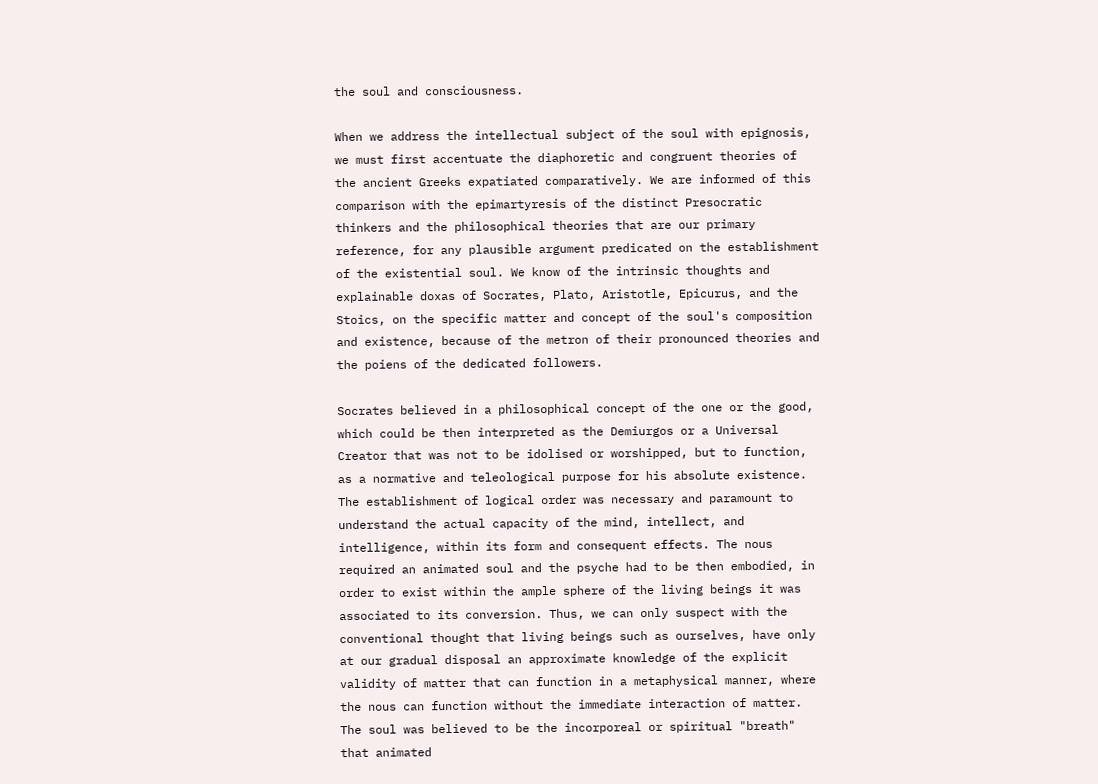the soul and consciousness.

When we address the intellectual subject of the soul with epignosis, we must first accentuate the diaphoretic and congruent theories of the ancient Greeks expatiated comparatively. We are informed of this comparison with the epimartyresis of the distinct Presocratic thinkers and the philosophical theories that are our primary reference, for any plausible argument predicated on the establishment of the existential soul. We know of the intrinsic thoughts and explainable doxas of Socrates, Plato, Aristotle, Epicurus, and the Stoics, on the specific matter and concept of the soul's composition and existence, because of the metron of their pronounced theories and the poiens of the dedicated followers.

Socrates believed in a philosophical concept of the one or the good, which could be then interpreted as the Demiurgos or a Universal Creator that was not to be idolised or worshipped, but to function, as a normative and teleological purpose for his absolute existence. The establishment of logical order was necessary and paramount to understand the actual capacity of the mind, intellect, and intelligence, within its form and consequent effects. The nous required an animated soul and the psyche had to be then embodied, in order to exist within the ample sphere of the living beings it was associated to its conversion. Thus, we can only suspect with the conventional thought that living beings such as ourselves, have only at our gradual disposal an approximate knowledge of the explicit validity of matter that can function in a metaphysical manner, where the nous can function without the immediate interaction of matter. The soul was believed to be the incorporeal or spiritual "breath" that animated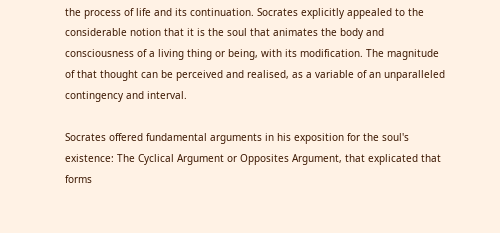the process of life and its continuation. Socrates explicitly appealed to the considerable notion that it is the soul that animates the body and consciousness of a living thing or being, with its modification. The magnitude of that thought can be perceived and realised, as a variable of an unparalleled contingency and interval.

Socrates offered fundamental arguments in his exposition for the soul's existence: The Cyclical Argument or Opposites Argument, that explicated that forms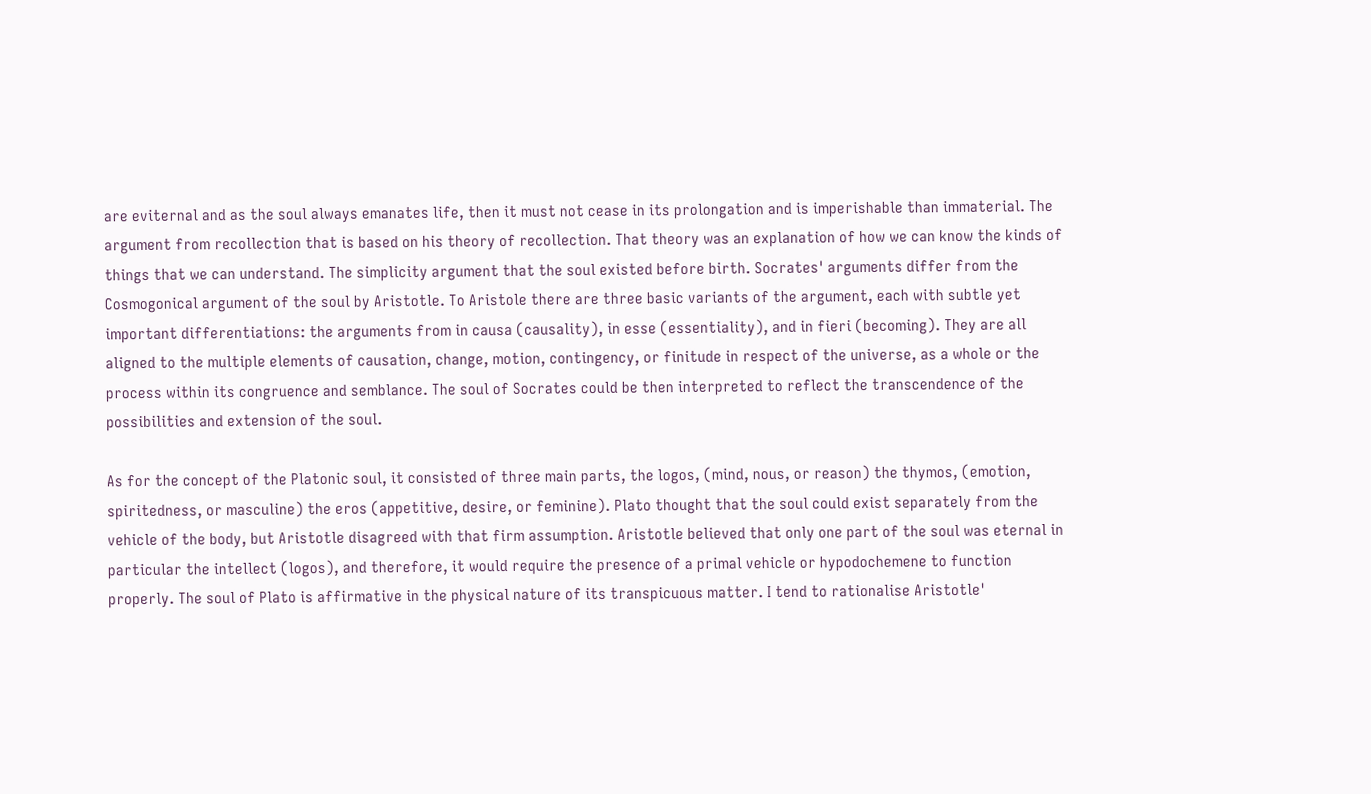are eviternal and as the soul always emanates life, then it must not cease in its prolongation and is imperishable than immaterial. The argument from recollection that is based on his theory of recollection. That theory was an explanation of how we can know the kinds of things that we can understand. The simplicity argument that the soul existed before birth. Socrates' arguments differ from the Cosmogonical argument of the soul by Aristotle. To Aristole there are three basic variants of the argument, each with subtle yet important differentiations: the arguments from in causa (causality), in esse (essentiality), and in fieri (becoming). They are all aligned to the multiple elements of causation, change, motion, contingency, or finitude in respect of the universe, as a whole or the process within its congruence and semblance. The soul of Socrates could be then interpreted to reflect the transcendence of the possibilities and extension of the soul.

As for the concept of the Platonic soul, it consisted of three main parts, the logos, (mind, nous, or reason) the thymos, (emotion, spiritedness, or masculine) the eros (appetitive, desire, or feminine). Plato thought that the soul could exist separately from the vehicle of the body, but Aristotle disagreed with that firm assumption. Aristotle believed that only one part of the soul was eternal in particular the intellect (logos), and therefore, it would require the presence of a primal vehicle or hypodochemene to function properly. The soul of Plato is affirmative in the physical nature of its transpicuous matter. I tend to rationalise Aristotle'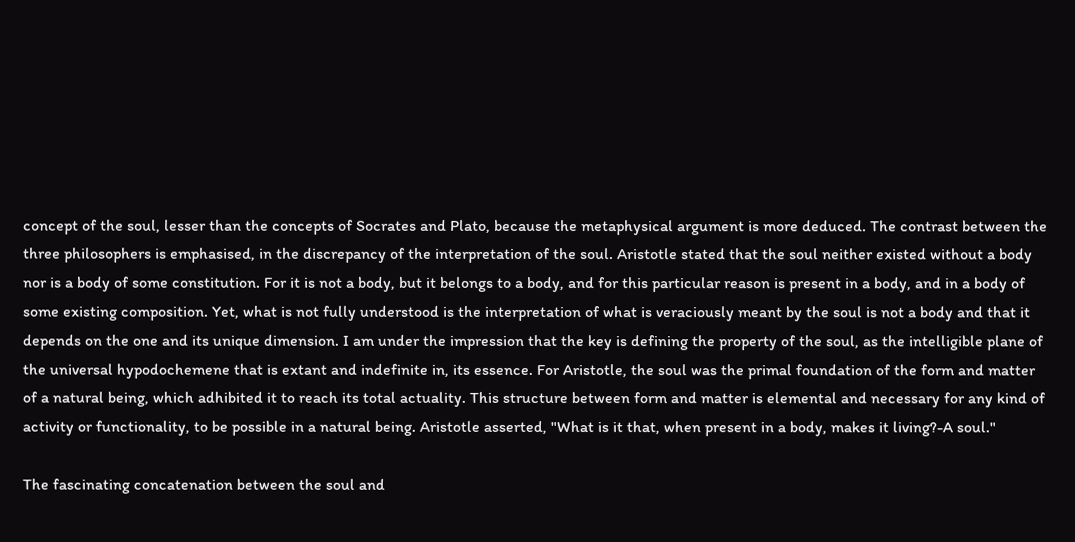concept of the soul, lesser than the concepts of Socrates and Plato, because the metaphysical argument is more deduced. The contrast between the three philosophers is emphasised, in the discrepancy of the interpretation of the soul. Aristotle stated that the soul neither existed without a body nor is a body of some constitution. For it is not a body, but it belongs to a body, and for this particular reason is present in a body, and in a body of some existing composition. Yet, what is not fully understood is the interpretation of what is veraciously meant by the soul is not a body and that it depends on the one and its unique dimension. I am under the impression that the key is defining the property of the soul, as the intelligible plane of the universal hypodochemene that is extant and indefinite in, its essence. For Aristotle, the soul was the primal foundation of the form and matter of a natural being, which adhibited it to reach its total actuality. This structure between form and matter is elemental and necessary for any kind of activity or functionality, to be possible in a natural being. Aristotle asserted, "What is it that, when present in a body, makes it living?-A soul."

The fascinating concatenation between the soul and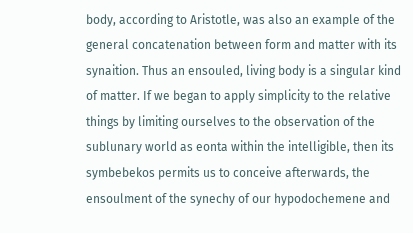body, according to Aristotle, was also an example of the general concatenation between form and matter with its synaition. Thus an ensouled, living body is a singular kind of matter. If we began to apply simplicity to the relative things by limiting ourselves to the observation of the sublunary world as eonta within the intelligible, then its symbebekos permits us to conceive afterwards, the ensoulment of the synechy of our hypodochemene and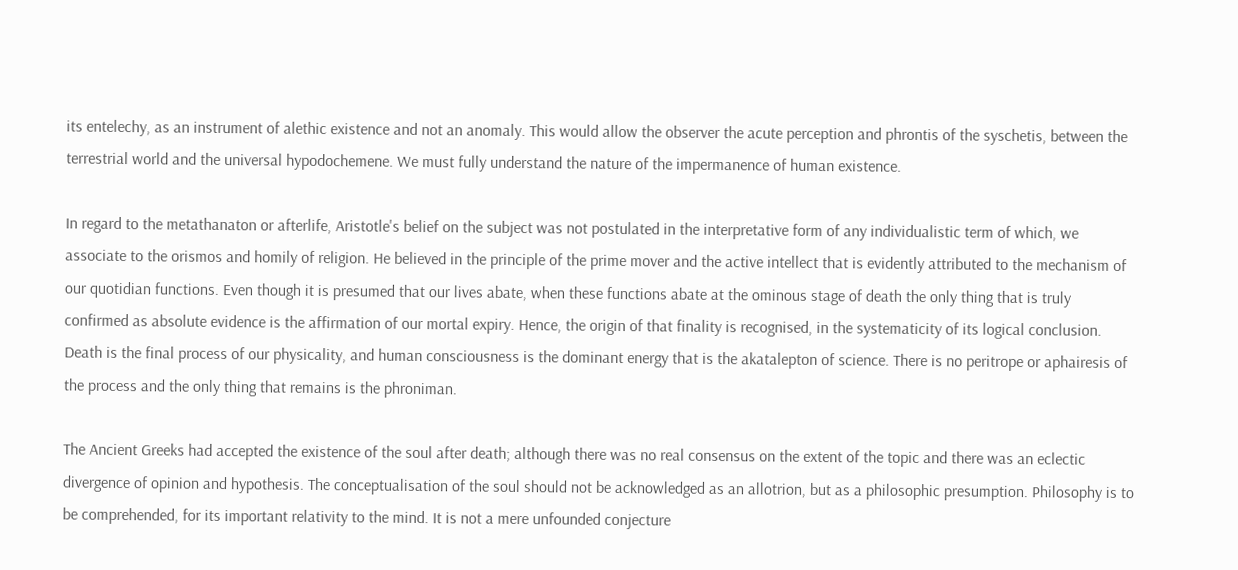its entelechy, as an instrument of alethic existence and not an anomaly. This would allow the observer the acute perception and phrontis of the syschetis, between the terrestrial world and the universal hypodochemene. We must fully understand the nature of the impermanence of human existence.

In regard to the metathanaton or afterlife, Aristotle's belief on the subject was not postulated in the interpretative form of any individualistic term of which, we associate to the orismos and homily of religion. He believed in the principle of the prime mover and the active intellect that is evidently attributed to the mechanism of our quotidian functions. Even though it is presumed that our lives abate, when these functions abate at the ominous stage of death the only thing that is truly confirmed as absolute evidence is the affirmation of our mortal expiry. Hence, the origin of that finality is recognised, in the systematicity of its logical conclusion. Death is the final process of our physicality, and human consciousness is the dominant energy that is the akatalepton of science. There is no peritrope or aphairesis of the process and the only thing that remains is the phroniman.

The Ancient Greeks had accepted the existence of the soul after death; although there was no real consensus on the extent of the topic and there was an eclectic divergence of opinion and hypothesis. The conceptualisation of the soul should not be acknowledged as an allotrion, but as a philosophic presumption. Philosophy is to be comprehended, for its important relativity to the mind. It is not a mere unfounded conjecture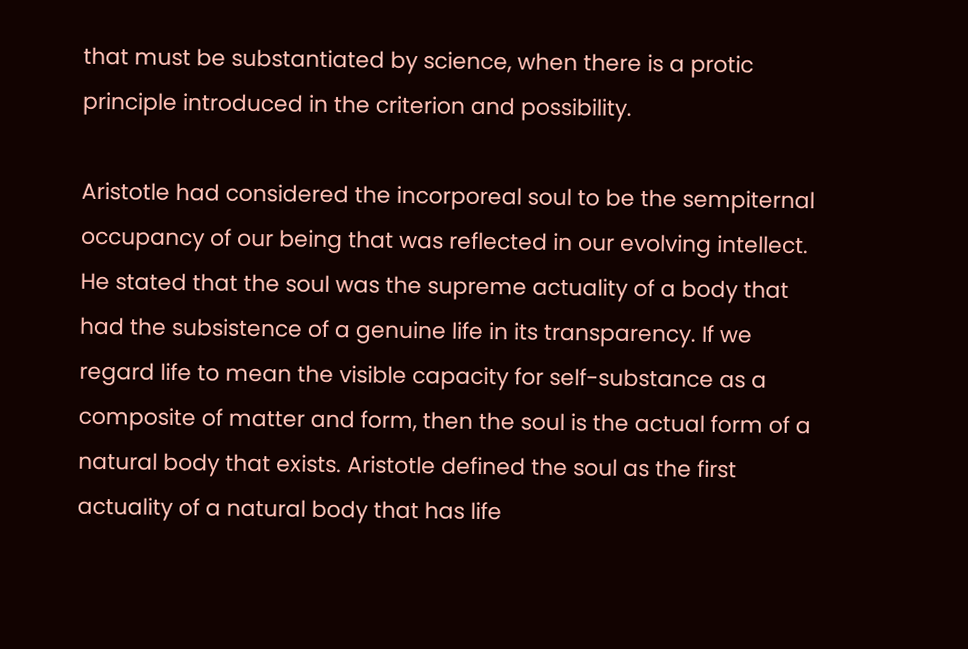that must be substantiated by science, when there is a protic principle introduced in the criterion and possibility.

Aristotle had considered the incorporeal soul to be the sempiternal occupancy of our being that was reflected in our evolving intellect. He stated that the soul was the supreme actuality of a body that had the subsistence of a genuine life in its transparency. If we regard life to mean the visible capacity for self-substance as a composite of matter and form, then the soul is the actual form of a natural body that exists. Aristotle defined the soul as the first actuality of a natural body that has life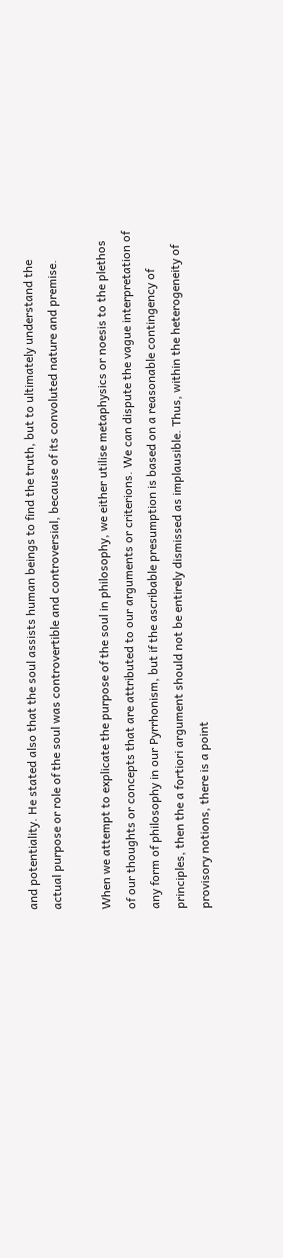and potentiality. He stated also that the soul assists human beings to find the truth, but to ultimately understand the actual purpose or role of the soul was controvertible and controversial, because of its convoluted nature and premise.

When we attempt to explicate the purpose of the soul in philosophy, we either utilise metaphysics or noesis to the plethos of our thoughts or concepts that are attributed to our arguments or criterions. We can dispute the vague interpretation of any form of philosophy in our Pyrrhonism, but if the ascribable presumption is based on a reasonable contingency of principles, then the a fortiori argument should not be entirely dismissed as implausible. Thus, within the heterogeneity of provisory notions, there is a point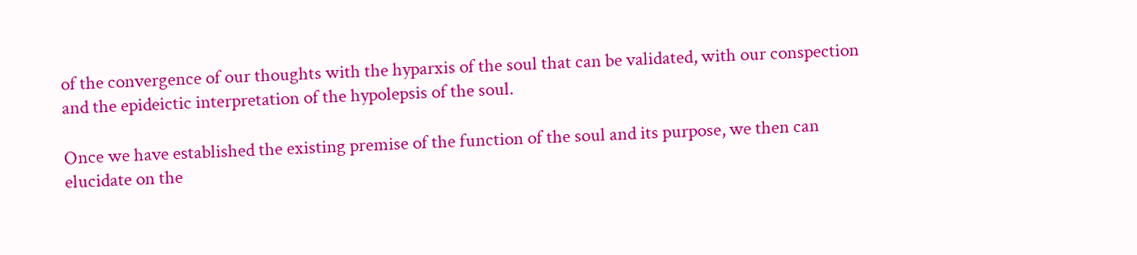of the convergence of our thoughts with the hyparxis of the soul that can be validated, with our conspection and the epideictic interpretation of the hypolepsis of the soul.

Once we have established the existing premise of the function of the soul and its purpose, we then can elucidate on the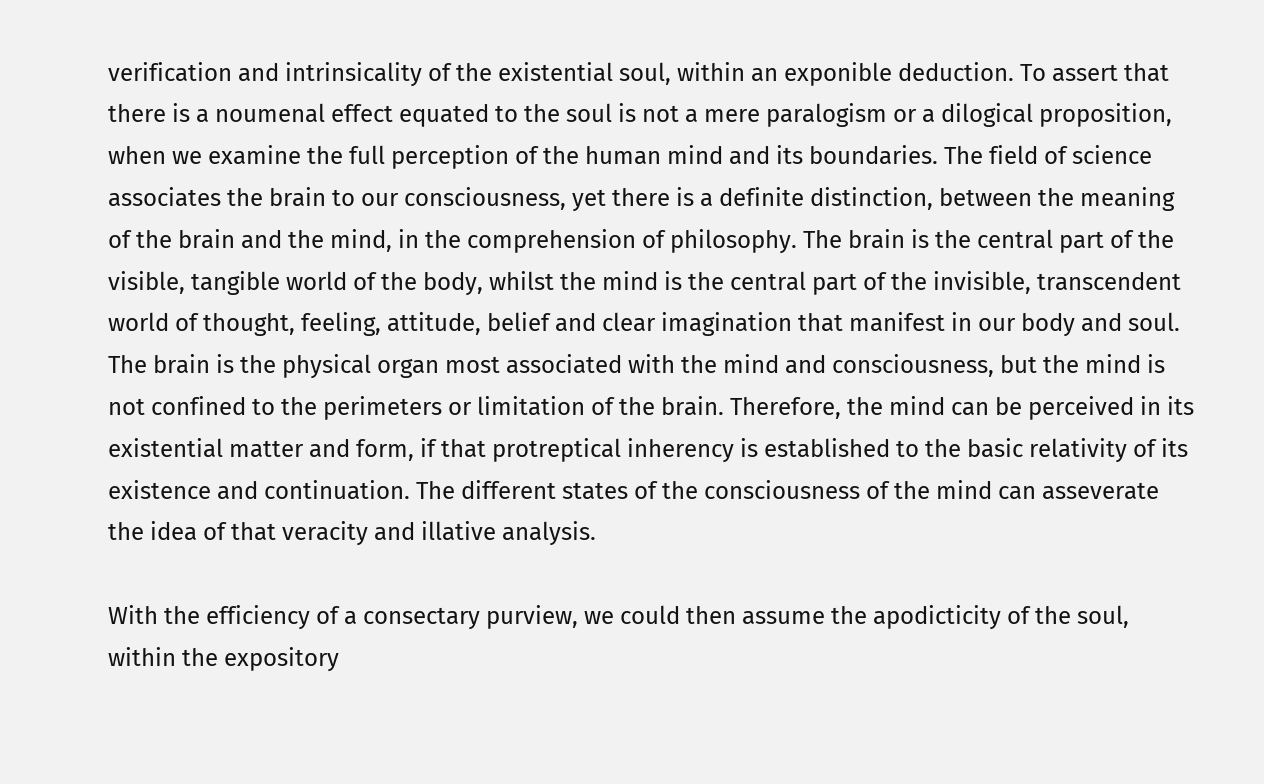verification and intrinsicality of the existential soul, within an exponible deduction. To assert that there is a noumenal effect equated to the soul is not a mere paralogism or a dilogical proposition, when we examine the full perception of the human mind and its boundaries. The field of science associates the brain to our consciousness, yet there is a definite distinction, between the meaning of the brain and the mind, in the comprehension of philosophy. The brain is the central part of the visible, tangible world of the body, whilst the mind is the central part of the invisible, transcendent world of thought, feeling, attitude, belief and clear imagination that manifest in our body and soul. The brain is the physical organ most associated with the mind and consciousness, but the mind is not confined to the perimeters or limitation of the brain. Therefore, the mind can be perceived in its existential matter and form, if that protreptical inherency is established to the basic relativity of its existence and continuation. The different states of the consciousness of the mind can asseverate the idea of that veracity and illative analysis.

With the efficiency of a consectary purview, we could then assume the apodicticity of the soul, within the expository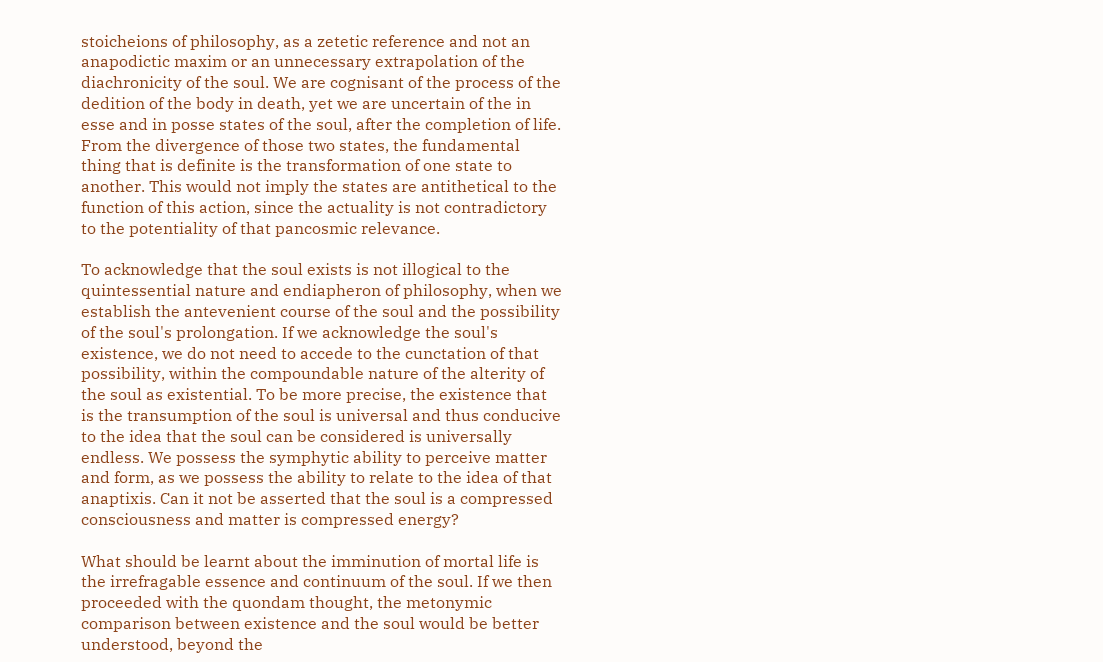stoicheions of philosophy, as a zetetic reference and not an anapodictic maxim or an unnecessary extrapolation of the diachronicity of the soul. We are cognisant of the process of the dedition of the body in death, yet we are uncertain of the in esse and in posse states of the soul, after the completion of life. From the divergence of those two states, the fundamental thing that is definite is the transformation of one state to another. This would not imply the states are antithetical to the function of this action, since the actuality is not contradictory to the potentiality of that pancosmic relevance.

To acknowledge that the soul exists is not illogical to the quintessential nature and endiapheron of philosophy, when we establish the antevenient course of the soul and the possibility of the soul's prolongation. If we acknowledge the soul's existence, we do not need to accede to the cunctation of that possibility, within the compoundable nature of the alterity of the soul as existential. To be more precise, the existence that is the transumption of the soul is universal and thus conducive to the idea that the soul can be considered is universally endless. We possess the symphytic ability to perceive matter and form, as we possess the ability to relate to the idea of that anaptixis. Can it not be asserted that the soul is a compressed consciousness and matter is compressed energy?

What should be learnt about the imminution of mortal life is the irrefragable essence and continuum of the soul. If we then proceeded with the quondam thought, the metonymic comparison between existence and the soul would be better understood, beyond the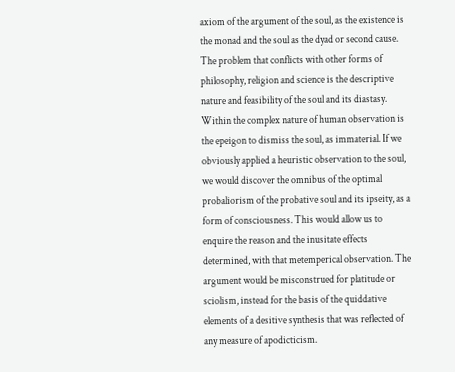axiom of the argument of the soul, as the existence is the monad and the soul as the dyad or second cause. The problem that conflicts with other forms of philosophy, religion and science is the descriptive nature and feasibility of the soul and its diastasy. Within the complex nature of human observation is the epeigon to dismiss the soul, as immaterial. If we obviously applied a heuristic observation to the soul, we would discover the omnibus of the optimal probaliorism of the probative soul and its ipseity, as a form of consciousness. This would allow us to enquire the reason and the inusitate effects determined, with that metemperical observation. The argument would be misconstrued for platitude or sciolism, instead for the basis of the quiddative elements of a desitive synthesis that was reflected of any measure of apodicticism.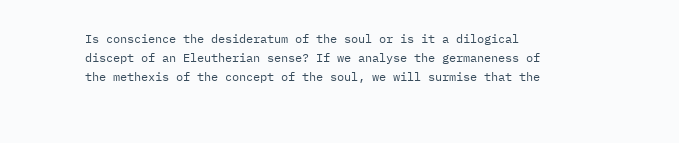Is conscience the desideratum of the soul or is it a dilogical discept of an Eleutherian sense? If we analyse the germaneness of the methexis of the concept of the soul, we will surmise that the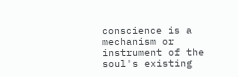conscience is a mechanism or instrument of the soul's existing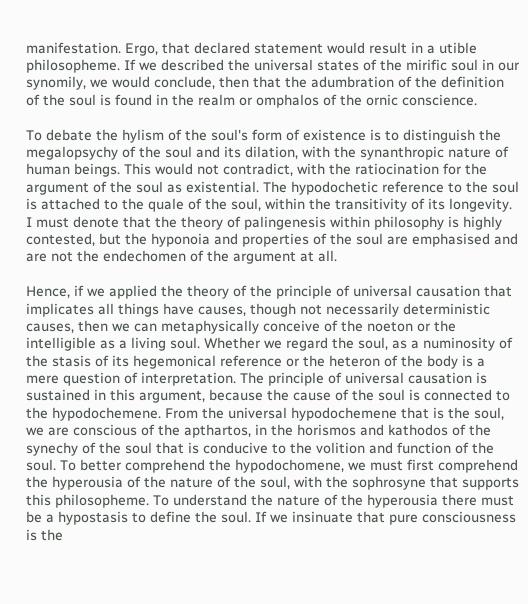manifestation. Ergo, that declared statement would result in a utible philosopheme. If we described the universal states of the mirific soul in our synomily, we would conclude, then that the adumbration of the definition of the soul is found in the realm or omphalos of the ornic conscience.

To debate the hylism of the soul's form of existence is to distinguish the megalopsychy of the soul and its dilation, with the synanthropic nature of human beings. This would not contradict, with the ratiocination for the argument of the soul as existential. The hypodochetic reference to the soul is attached to the quale of the soul, within the transitivity of its longevity. I must denote that the theory of palingenesis within philosophy is highly contested, but the hyponoia and properties of the soul are emphasised and are not the endechomen of the argument at all.

Hence, if we applied the theory of the principle of universal causation that implicates all things have causes, though not necessarily deterministic causes, then we can metaphysically conceive of the noeton or the intelligible as a living soul. Whether we regard the soul, as a numinosity of the stasis of its hegemonical reference or the heteron of the body is a mere question of interpretation. The principle of universal causation is sustained in this argument, because the cause of the soul is connected to the hypodochemene. From the universal hypodochemene that is the soul, we are conscious of the apthartos, in the horismos and kathodos of the synechy of the soul that is conducive to the volition and function of the soul. To better comprehend the hypodochomene, we must first comprehend the hyperousia of the nature of the soul, with the sophrosyne that supports this philosopheme. To understand the nature of the hyperousia there must be a hypostasis to define the soul. If we insinuate that pure consciousness is the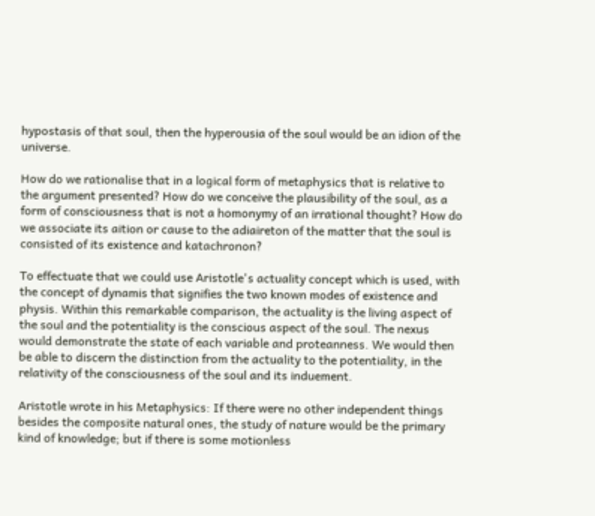hypostasis of that soul, then the hyperousia of the soul would be an idion of the universe.

How do we rationalise that in a logical form of metaphysics that is relative to the argument presented? How do we conceive the plausibility of the soul, as a form of consciousness that is not a homonymy of an irrational thought? How do we associate its aition or cause to the adiaireton of the matter that the soul is consisted of its existence and katachronon?

To effectuate that we could use Aristotle's actuality concept which is used, with the concept of dynamis that signifies the two known modes of existence and physis. Within this remarkable comparison, the actuality is the living aspect of the soul and the potentiality is the conscious aspect of the soul. The nexus would demonstrate the state of each variable and proteanness. We would then be able to discern the distinction from the actuality to the potentiality, in the relativity of the consciousness of the soul and its induement.

Aristotle wrote in his Metaphysics: If there were no other independent things besides the composite natural ones, the study of nature would be the primary kind of knowledge; but if there is some motionless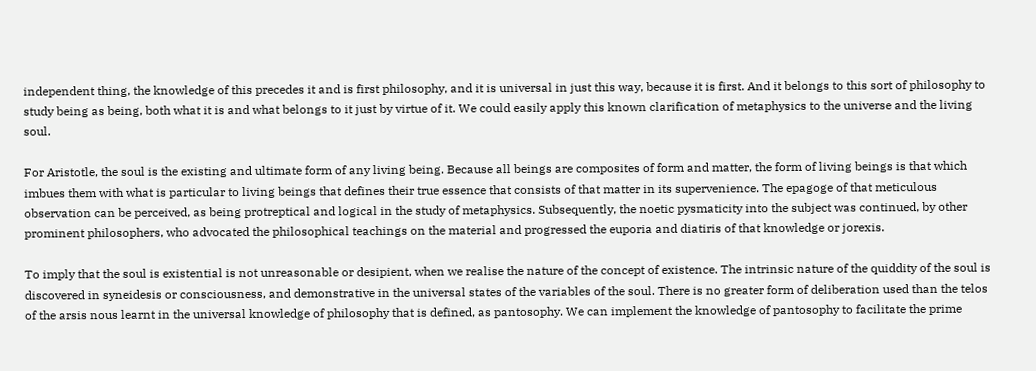independent thing, the knowledge of this precedes it and is first philosophy, and it is universal in just this way, because it is first. And it belongs to this sort of philosophy to study being as being, both what it is and what belongs to it just by virtue of it. We could easily apply this known clarification of metaphysics to the universe and the living soul.

For Aristotle, the soul is the existing and ultimate form of any living being. Because all beings are composites of form and matter, the form of living beings is that which imbues them with what is particular to living beings that defines their true essence that consists of that matter in its supervenience. The epagoge of that meticulous observation can be perceived, as being protreptical and logical in the study of metaphysics. Subsequently, the noetic pysmaticity into the subject was continued, by other prominent philosophers, who advocated the philosophical teachings on the material and progressed the euporia and diatiris of that knowledge or jorexis.

To imply that the soul is existential is not unreasonable or desipient, when we realise the nature of the concept of existence. The intrinsic nature of the quiddity of the soul is discovered in syneidesis or consciousness, and demonstrative in the universal states of the variables of the soul. There is no greater form of deliberation used than the telos of the arsis nous learnt in the universal knowledge of philosophy that is defined, as pantosophy. We can implement the knowledge of pantosophy to facilitate the prime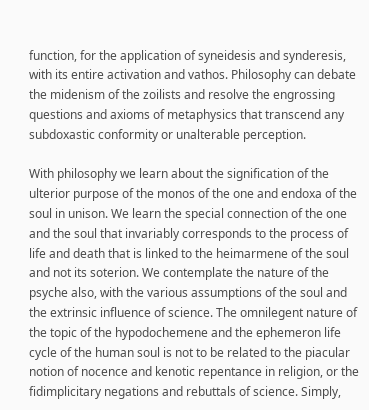function, for the application of syneidesis and synderesis, with its entire activation and vathos. Philosophy can debate the midenism of the zoilists and resolve the engrossing questions and axioms of metaphysics that transcend any subdoxastic conformity or unalterable perception.

With philosophy we learn about the signification of the ulterior purpose of the monos of the one and endoxa of the soul in unison. We learn the special connection of the one and the soul that invariably corresponds to the process of life and death that is linked to the heimarmene of the soul and not its soterion. We contemplate the nature of the psyche also, with the various assumptions of the soul and the extrinsic influence of science. The omnilegent nature of the topic of the hypodochemene and the ephemeron life cycle of the human soul is not to be related to the piacular notion of nocence and kenotic repentance in religion, or the fidimplicitary negations and rebuttals of science. Simply,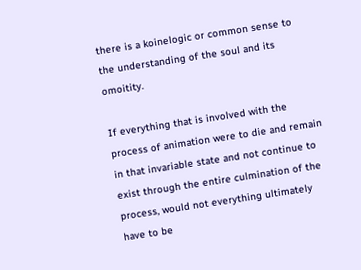there is a koinelogic or common sense to the understanding of the soul and its omoitity.

If everything that is involved with the process of animation were to die and remain in that invariable state and not continue to exist through the entire culmination of the process, would not everything ultimately have to be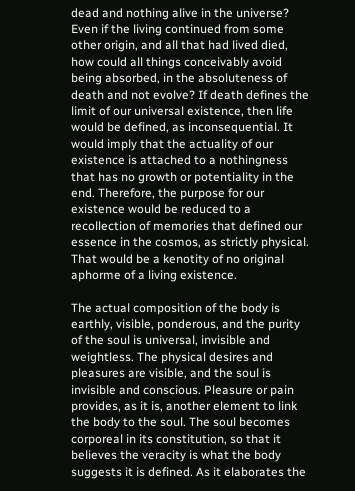dead and nothing alive in the universe? Even if the living continued from some other origin, and all that had lived died, how could all things conceivably avoid being absorbed, in the absoluteness of death and not evolve? If death defines the limit of our universal existence, then life would be defined, as inconsequential. It would imply that the actuality of our existence is attached to a nothingness that has no growth or potentiality in the end. Therefore, the purpose for our existence would be reduced to a recollection of memories that defined our essence in the cosmos, as strictly physical. That would be a kenotity of no original aphorme of a living existence.

The actual composition of the body is earthly, visible, ponderous, and the purity of the soul is universal, invisible and weightless. The physical desires and pleasures are visible, and the soul is invisible and conscious. Pleasure or pain provides, as it is, another element to link the body to the soul. The soul becomes corporeal in its constitution, so that it believes the veracity is what the body suggests it is defined. As it elaborates the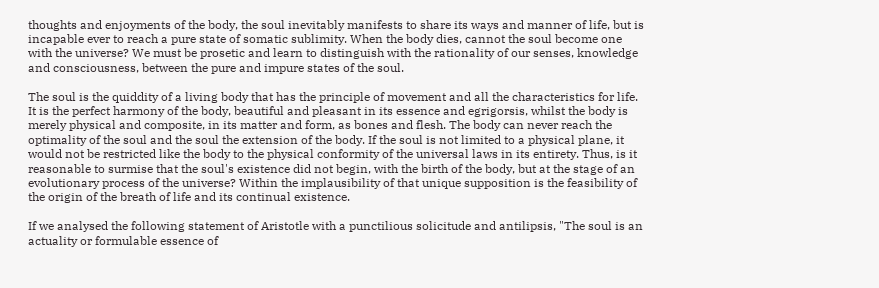thoughts and enjoyments of the body, the soul inevitably manifests to share its ways and manner of life, but is incapable ever to reach a pure state of somatic sublimity. When the body dies, cannot the soul become one with the universe? We must be prosetic and learn to distinguish with the rationality of our senses, knowledge and consciousness, between the pure and impure states of the soul.

The soul is the quiddity of a living body that has the principle of movement and all the characteristics for life. It is the perfect harmony of the body, beautiful and pleasant in its essence and egrigorsis, whilst the body is merely physical and composite, in its matter and form, as bones and flesh. The body can never reach the optimality of the soul and the soul the extension of the body. If the soul is not limited to a physical plane, it would not be restricted like the body to the physical conformity of the universal laws in its entirety. Thus, is it reasonable to surmise that the soul's existence did not begin, with the birth of the body, but at the stage of an evolutionary process of the universe? Within the implausibility of that unique supposition is the feasibility of the origin of the breath of life and its continual existence.

If we analysed the following statement of Aristotle with a punctilious solicitude and antilipsis, "The soul is an actuality or formulable essence of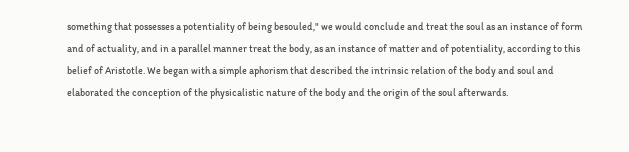something that possesses a potentiality of being besouled," we would conclude and treat the soul as an instance of form and of actuality, and in a parallel manner treat the body, as an instance of matter and of potentiality, according to this belief of Aristotle. We began with a simple aphorism that described the intrinsic relation of the body and soul and elaborated the conception of the physicalistic nature of the body and the origin of the soul afterwards.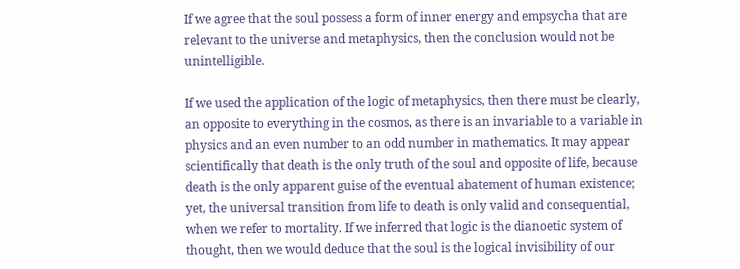If we agree that the soul possess a form of inner energy and empsycha that are relevant to the universe and metaphysics, then the conclusion would not be unintelligible.

If we used the application of the logic of metaphysics, then there must be clearly, an opposite to everything in the cosmos, as there is an invariable to a variable in physics and an even number to an odd number in mathematics. It may appear scientifically that death is the only truth of the soul and opposite of life, because death is the only apparent guise of the eventual abatement of human existence; yet, the universal transition from life to death is only valid and consequential, when we refer to mortality. If we inferred that logic is the dianoetic system of thought, then we would deduce that the soul is the logical invisibility of our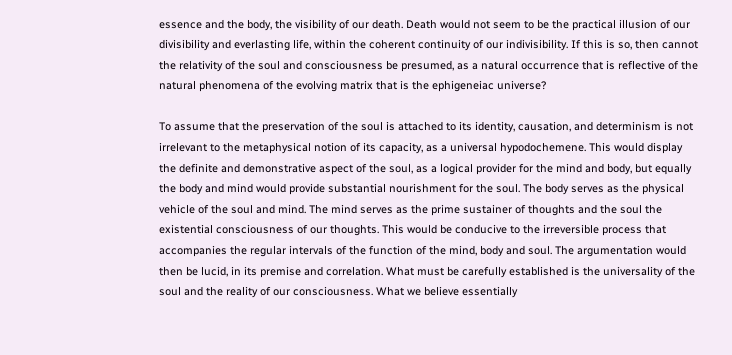essence and the body, the visibility of our death. Death would not seem to be the practical illusion of our divisibility and everlasting life, within the coherent continuity of our indivisibility. If this is so, then cannot the relativity of the soul and consciousness be presumed, as a natural occurrence that is reflective of the natural phenomena of the evolving matrix that is the ephigeneiac universe?

To assume that the preservation of the soul is attached to its identity, causation, and determinism is not irrelevant to the metaphysical notion of its capacity, as a universal hypodochemene. This would display the definite and demonstrative aspect of the soul, as a logical provider for the mind and body, but equally the body and mind would provide substantial nourishment for the soul. The body serves as the physical vehicle of the soul and mind. The mind serves as the prime sustainer of thoughts and the soul the existential consciousness of our thoughts. This would be conducive to the irreversible process that accompanies the regular intervals of the function of the mind, body and soul. The argumentation would then be lucid, in its premise and correlation. What must be carefully established is the universality of the soul and the reality of our consciousness. What we believe essentially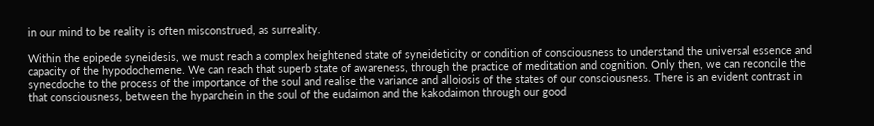in our mind to be reality is often misconstrued, as surreality.

Within the epipede syneidesis, we must reach a complex heightened state of syneideticity or condition of consciousness to understand the universal essence and capacity of the hypodochemene. We can reach that superb state of awareness, through the practice of meditation and cognition. Only then, we can reconcile the synecdoche to the process of the importance of the soul and realise the variance and alloiosis of the states of our consciousness. There is an evident contrast in that consciousness, between the hyparchein in the soul of the eudaimon and the kakodaimon through our good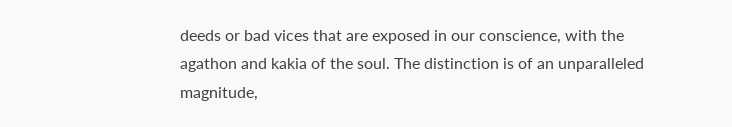deeds or bad vices that are exposed in our conscience, with the agathon and kakia of the soul. The distinction is of an unparalleled magnitude,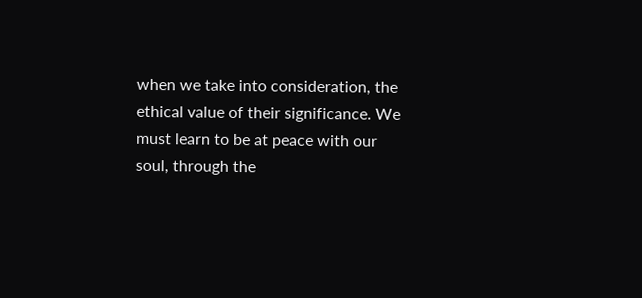when we take into consideration, the ethical value of their significance. We must learn to be at peace with our soul, through the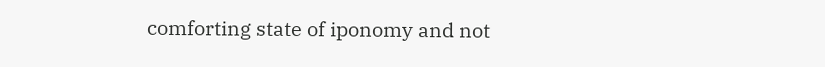comforting state of iponomy and not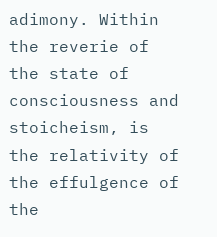adimony. Within the reverie of the state of consciousness and stoicheism, is the relativity of the effulgence of the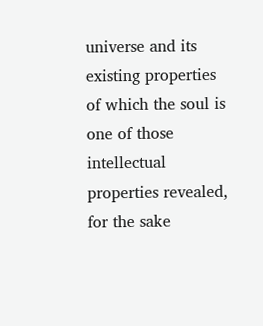universe and its existing properties of which the soul is one of those intellectual properties revealed, for the sake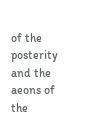of the posterity and the aeons of the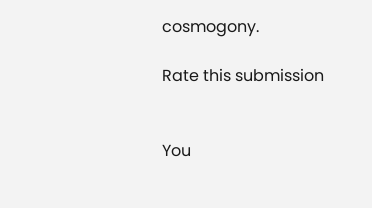cosmogony.

Rate this submission


You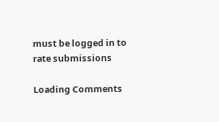must be logged in to rate submissions

Loading Comments